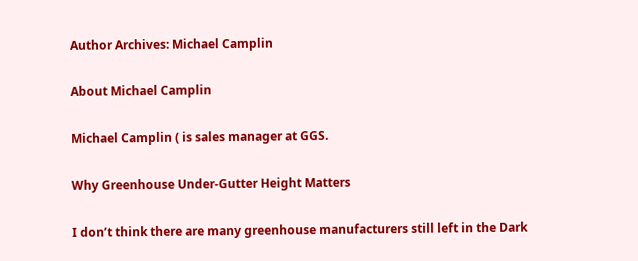Author Archives: Michael Camplin

About Michael Camplin

Michael Camplin ( is sales manager at GGS.

Why Greenhouse Under-Gutter Height Matters

I don’t think there are many greenhouse manufacturers still left in the Dark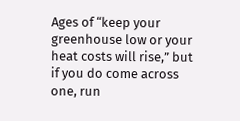Ages of “keep your greenhouse low or your heat costs will rise,” but if you do come across one, run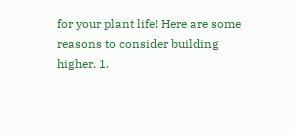for your plant life! Here are some reasons to consider building higher. 1.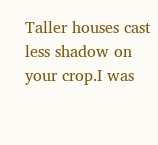Taller houses cast less shadow on your crop.I was